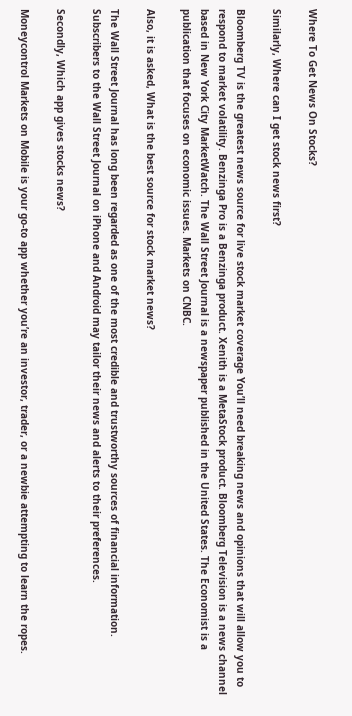Where To Get News On Stocks?

Similarly, Where can I get stock news first?

Bloomberg TV is the greatest news source for live stock market coverage You’ll need breaking news and opinions that will allow you to respond to market volatility. Benzinga Pro is a Benzinga product. Xenith is a MetaStock product. Bloomberg Television is a news channel based in New York City MarketWatch. The Wall Street Journal is a newspaper published in the United States. The Economist is a publication that focuses on economic issues. Markets on CNBC.

Also, it is asked, What is the best source for stock market news?

The Wall Street Journal has long been regarded as one of the most credible and trustworthy sources of financial information. Subscribers to the Wall Street Journal on iPhone and Android may tailor their news and alerts to their preferences.

Secondly, Which app gives stocks news?

Moneycontrol Markets on Mobile is your go-to app whether you’re an investor, trader, or a newbie attempting to learn the ropes.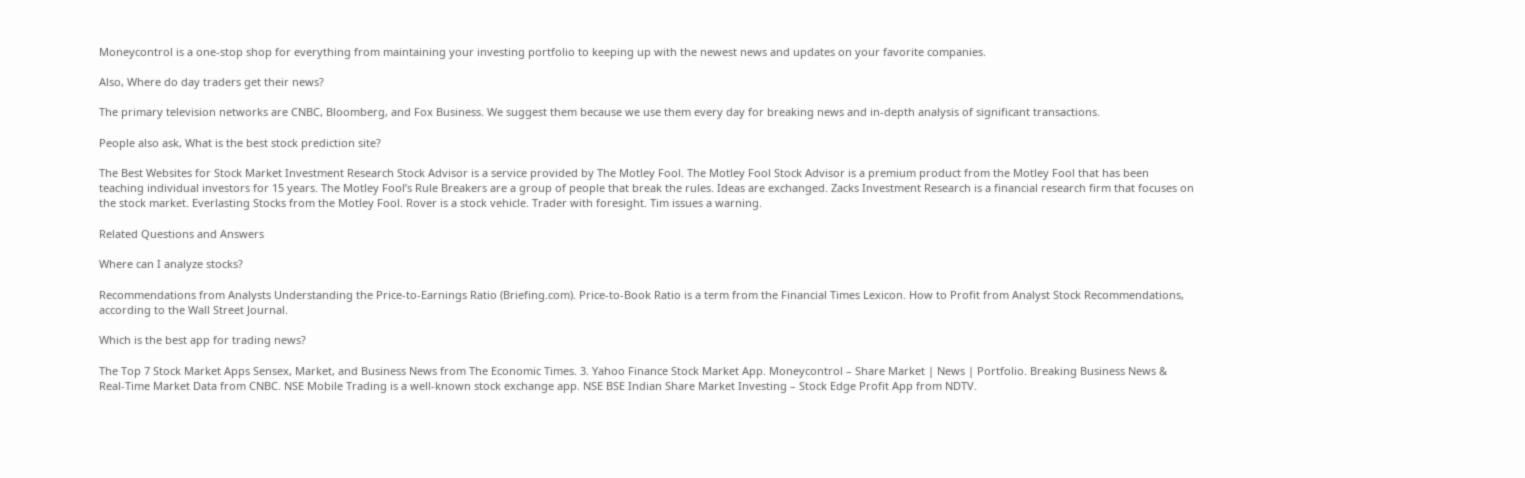Moneycontrol is a one-stop shop for everything from maintaining your investing portfolio to keeping up with the newest news and updates on your favorite companies.

Also, Where do day traders get their news?

The primary television networks are CNBC, Bloomberg, and Fox Business. We suggest them because we use them every day for breaking news and in-depth analysis of significant transactions.

People also ask, What is the best stock prediction site?

The Best Websites for Stock Market Investment Research Stock Advisor is a service provided by The Motley Fool. The Motley Fool Stock Advisor is a premium product from the Motley Fool that has been teaching individual investors for 15 years. The Motley Fool’s Rule Breakers are a group of people that break the rules. Ideas are exchanged. Zacks Investment Research is a financial research firm that focuses on the stock market. Everlasting Stocks from the Motley Fool. Rover is a stock vehicle. Trader with foresight. Tim issues a warning.

Related Questions and Answers

Where can I analyze stocks?

Recommendations from Analysts Understanding the Price-to-Earnings Ratio (Briefing.com). Price-to-Book Ratio is a term from the Financial Times Lexicon. How to Profit from Analyst Stock Recommendations, according to the Wall Street Journal.

Which is the best app for trading news?

The Top 7 Stock Market Apps Sensex, Market, and Business News from The Economic Times. 3. Yahoo Finance Stock Market App. Moneycontrol – Share Market | News | Portfolio. Breaking Business News & Real-Time Market Data from CNBC. NSE Mobile Trading is a well-known stock exchange app. NSE BSE Indian Share Market Investing – Stock Edge Profit App from NDTV.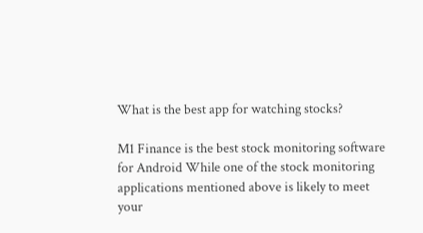What is the best app for watching stocks?

M1 Finance is the best stock monitoring software for Android While one of the stock monitoring applications mentioned above is likely to meet your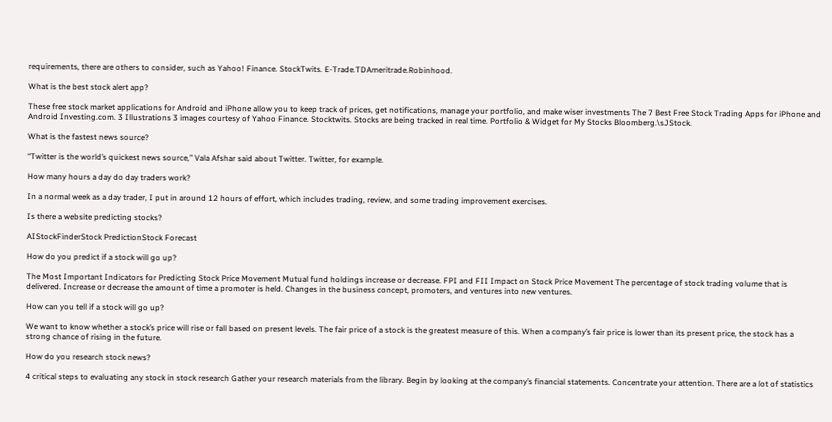requirements, there are others to consider, such as Yahoo! Finance. StockTwits. E-Trade.TDAmeritrade.Robinhood.

What is the best stock alert app?

These free stock market applications for Android and iPhone allow you to keep track of prices, get notifications, manage your portfolio, and make wiser investments The 7 Best Free Stock Trading Apps for iPhone and Android Investing.com. 3 Illustrations 3 images courtesy of Yahoo Finance. Stocktwits. Stocks are being tracked in real time. Portfolio & Widget for My Stocks Bloomberg.\sJStock.

What is the fastest news source?

“Twitter is the world’s quickest news source,” Vala Afshar said about Twitter. Twitter, for example.

How many hours a day do day traders work?

In a normal week as a day trader, I put in around 12 hours of effort, which includes trading, review, and some trading improvement exercises.

Is there a website predicting stocks?

AIStockFinderStock PredictionStock Forecast

How do you predict if a stock will go up?

The Most Important Indicators for Predicting Stock Price Movement Mutual fund holdings increase or decrease. FPI and FII Impact on Stock Price Movement The percentage of stock trading volume that is delivered. Increase or decrease the amount of time a promoter is held. Changes in the business concept, promoters, and ventures into new ventures.

How can you tell if a stock will go up?

We want to know whether a stock’s price will rise or fall based on present levels. The fair price of a stock is the greatest measure of this. When a company’s fair price is lower than its present price, the stock has a strong chance of rising in the future.

How do you research stock news?

4 critical steps to evaluating any stock in stock research Gather your research materials from the library. Begin by looking at the company’s financial statements. Concentrate your attention. There are a lot of statistics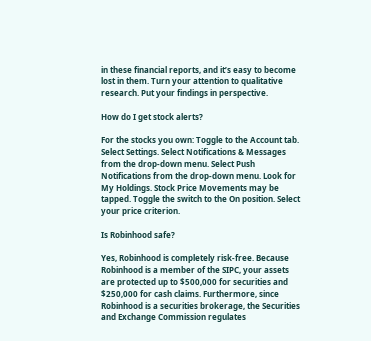in these financial reports, and it’s easy to become lost in them. Turn your attention to qualitative research. Put your findings in perspective.

How do I get stock alerts?

For the stocks you own: Toggle to the Account tab. Select Settings. Select Notifications & Messages from the drop-down menu. Select Push Notifications from the drop-down menu. Look for My Holdings. Stock Price Movements may be tapped. Toggle the switch to the On position. Select your price criterion.

Is Robinhood safe?

Yes, Robinhood is completely risk-free. Because Robinhood is a member of the SIPC, your assets are protected up to $500,000 for securities and $250,000 for cash claims. Furthermore, since Robinhood is a securities brokerage, the Securities and Exchange Commission regulates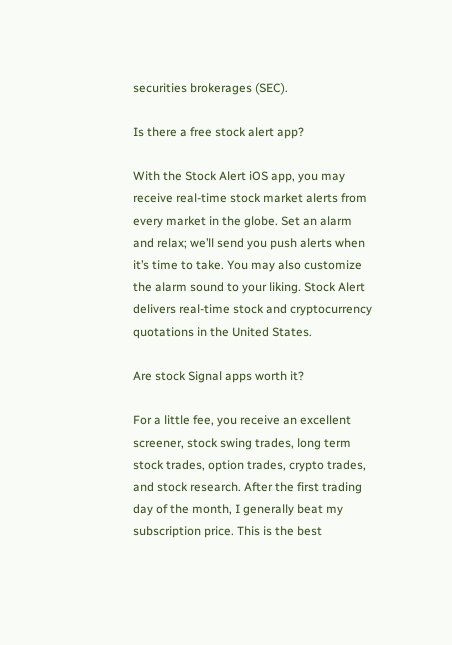securities brokerages (SEC).

Is there a free stock alert app?

With the Stock Alert iOS app, you may receive real-time stock market alerts from every market in the globe. Set an alarm and relax; we’ll send you push alerts when it’s time to take. You may also customize the alarm sound to your liking. Stock Alert delivers real-time stock and cryptocurrency quotations in the United States.

Are stock Signal apps worth it?

For a little fee, you receive an excellent screener, stock swing trades, long term stock trades, option trades, crypto trades, and stock research. After the first trading day of the month, I generally beat my subscription price. This is the best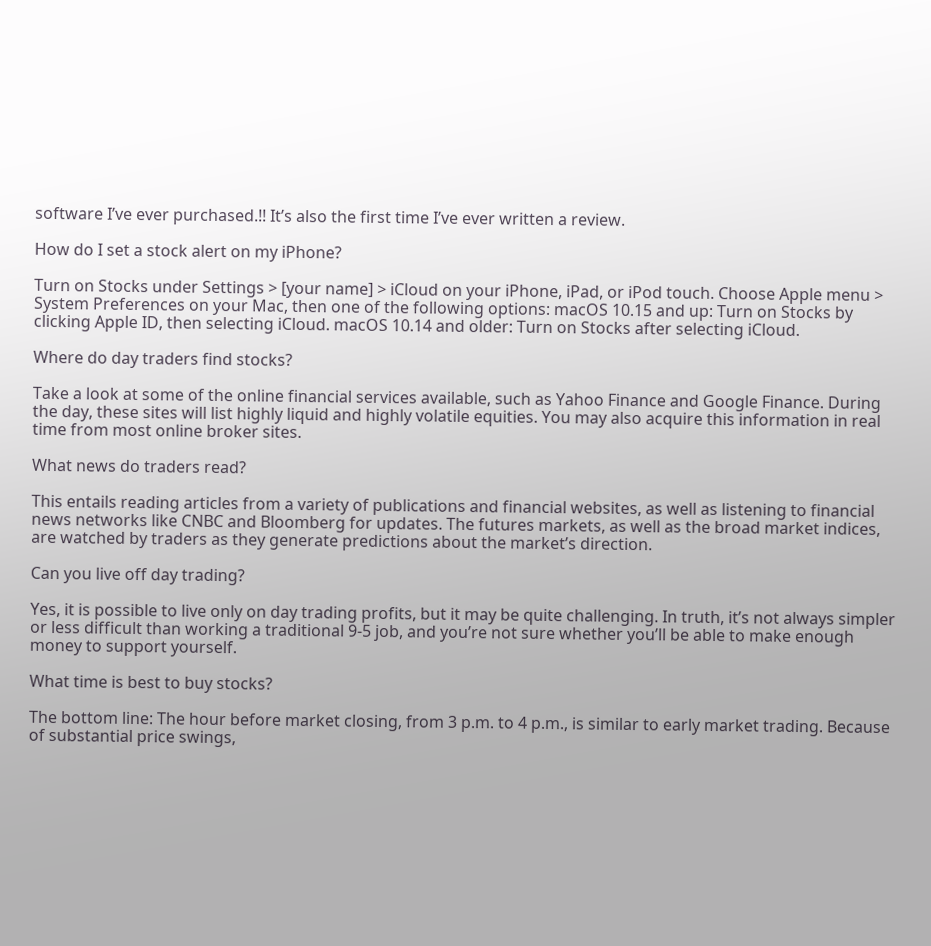software I’ve ever purchased.!! It’s also the first time I’ve ever written a review.

How do I set a stock alert on my iPhone?

Turn on Stocks under Settings > [your name] > iCloud on your iPhone, iPad, or iPod touch. Choose Apple menu > System Preferences on your Mac, then one of the following options: macOS 10.15 and up: Turn on Stocks by clicking Apple ID, then selecting iCloud. macOS 10.14 and older: Turn on Stocks after selecting iCloud.

Where do day traders find stocks?

Take a look at some of the online financial services available, such as Yahoo Finance and Google Finance. During the day, these sites will list highly liquid and highly volatile equities. You may also acquire this information in real time from most online broker sites.

What news do traders read?

This entails reading articles from a variety of publications and financial websites, as well as listening to financial news networks like CNBC and Bloomberg for updates. The futures markets, as well as the broad market indices, are watched by traders as they generate predictions about the market’s direction.

Can you live off day trading?

Yes, it is possible to live only on day trading profits, but it may be quite challenging. In truth, it’s not always simpler or less difficult than working a traditional 9-5 job, and you’re not sure whether you’ll be able to make enough money to support yourself.

What time is best to buy stocks?

The bottom line: The hour before market closing, from 3 p.m. to 4 p.m., is similar to early market trading. Because of substantial price swings,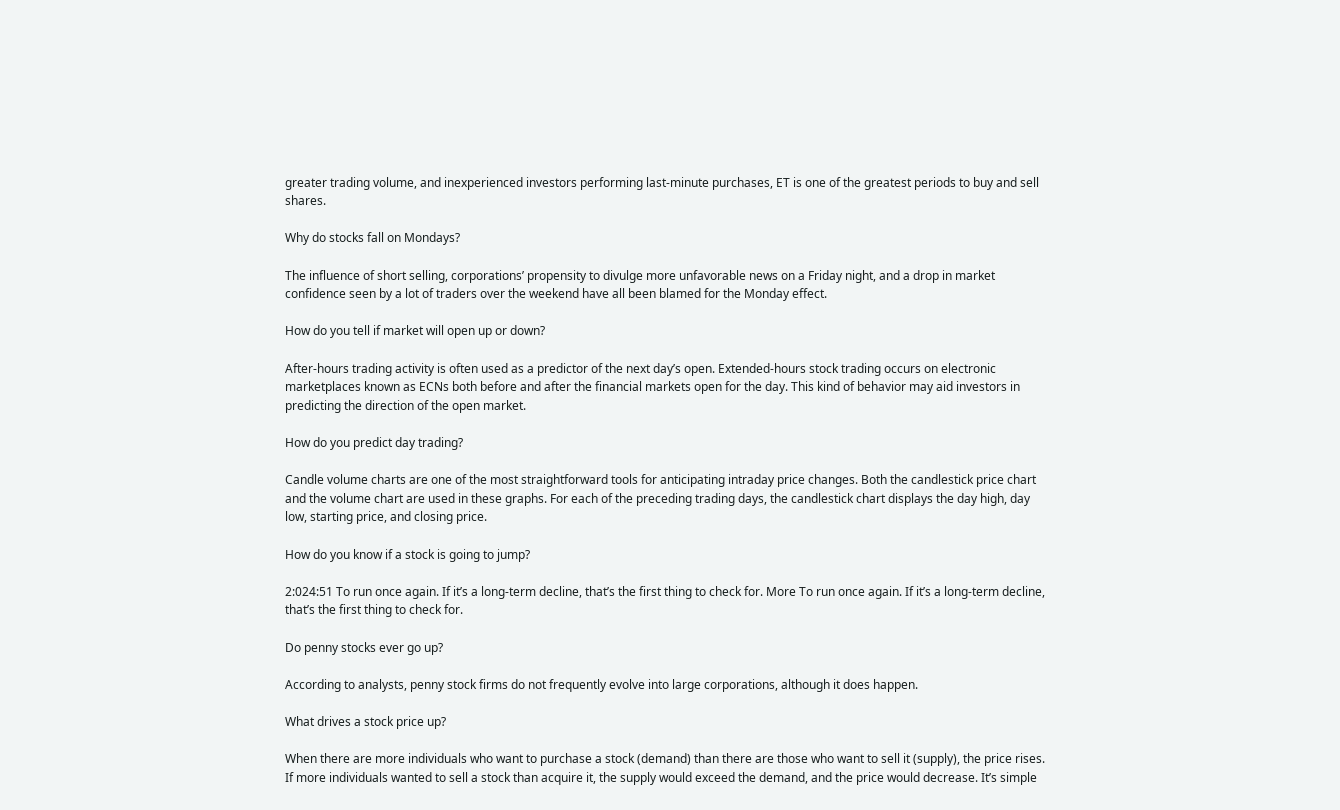greater trading volume, and inexperienced investors performing last-minute purchases, ET is one of the greatest periods to buy and sell shares.

Why do stocks fall on Mondays?

The influence of short selling, corporations’ propensity to divulge more unfavorable news on a Friday night, and a drop in market confidence seen by a lot of traders over the weekend have all been blamed for the Monday effect.

How do you tell if market will open up or down?

After-hours trading activity is often used as a predictor of the next day’s open. Extended-hours stock trading occurs on electronic marketplaces known as ECNs both before and after the financial markets open for the day. This kind of behavior may aid investors in predicting the direction of the open market.

How do you predict day trading?

Candle volume charts are one of the most straightforward tools for anticipating intraday price changes. Both the candlestick price chart and the volume chart are used in these graphs. For each of the preceding trading days, the candlestick chart displays the day high, day low, starting price, and closing price.

How do you know if a stock is going to jump?

2:024:51 To run once again. If it’s a long-term decline, that’s the first thing to check for. More To run once again. If it’s a long-term decline, that’s the first thing to check for.

Do penny stocks ever go up?

According to analysts, penny stock firms do not frequently evolve into large corporations, although it does happen.

What drives a stock price up?

When there are more individuals who want to purchase a stock (demand) than there are those who want to sell it (supply), the price rises. If more individuals wanted to sell a stock than acquire it, the supply would exceed the demand, and the price would decrease. It’s simple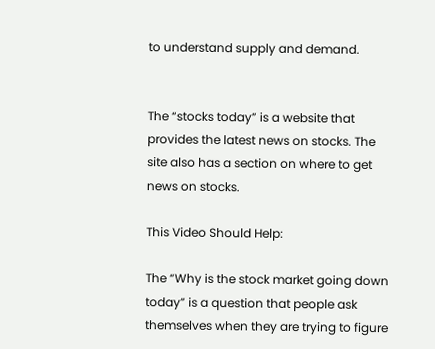to understand supply and demand.


The “stocks today” is a website that provides the latest news on stocks. The site also has a section on where to get news on stocks.

This Video Should Help:

The “Why is the stock market going down today” is a question that people ask themselves when they are trying to figure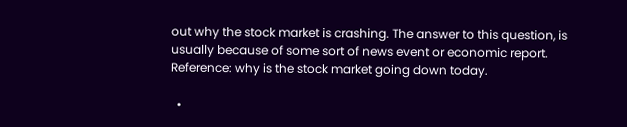out why the stock market is crashing. The answer to this question, is usually because of some sort of news event or economic report. Reference: why is the stock market going down today.

  •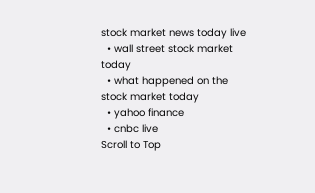stock market news today live
  • wall street stock market today
  • what happened on the stock market today
  • yahoo finance
  • cnbc live
Scroll to Top